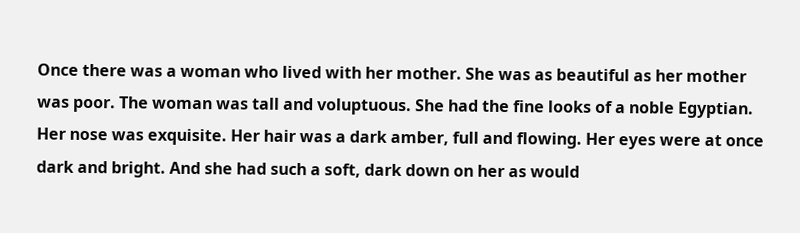Once there was a woman who lived with her mother. She was as beautiful as her mother was poor. The woman was tall and voluptuous. She had the fine looks of a noble Egyptian. Her nose was exquisite. Her hair was a dark amber, full and flowing. Her eyes were at once dark and bright. And she had such a soft, dark down on her as would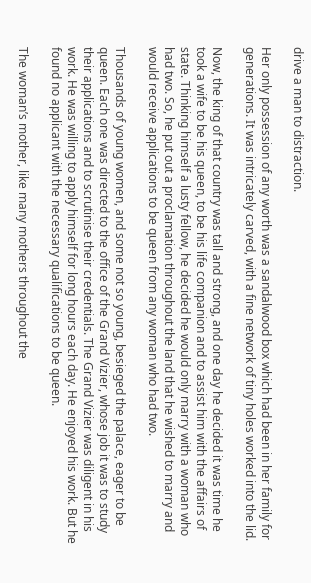drive a man to distraction.

Her only possession of any worth was a sandalwood box which had been in her family for generations. It was intricately carved, with a fine network of tiny holes worked into the lid.

Now, the king of that country was tall and strong, and one day he decided it was time he took a wife to be his queen, to be his life companion and to assist him with the affairs of state. Thinking himself a lusty fellow, he decided he would only marry with a woman who had two. So, he put out a proclamation throughout the land that he wished to marry and would receive applications to be queen from any woman who had two.

Thousands of young women, and some not so young, besieged the palace, eager to be queen. Each one was directed to the office of the Grand Vizier, whose job it was to study their applications and to scrutinise their credentials. The Grand Vizier was diligent in his work. He was willing to apply himself for long hours each day. He enjoyed his work. But he found no applicant with the necessary qualifications to be queen.

The woman’s mother, like many mothers throughout the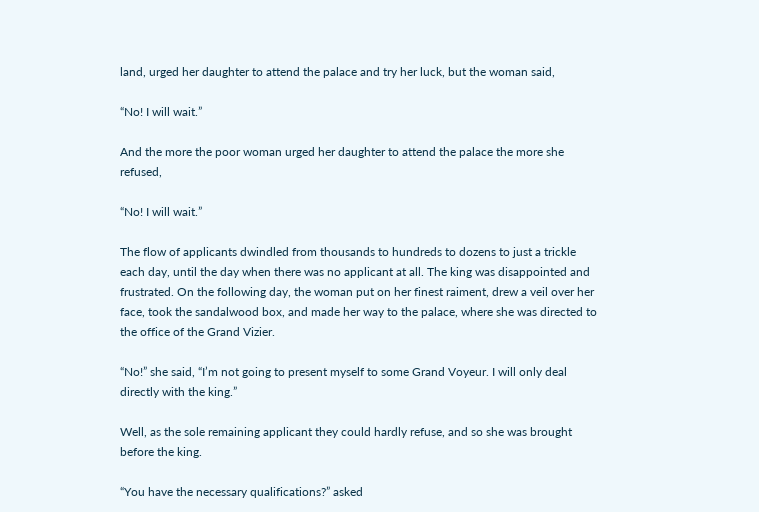land, urged her daughter to attend the palace and try her luck, but the woman said,

“No! I will wait.”

And the more the poor woman urged her daughter to attend the palace the more she refused,

“No! I will wait.”

The flow of applicants dwindled from thousands to hundreds to dozens to just a trickle each day, until the day when there was no applicant at all. The king was disappointed and frustrated. On the following day, the woman put on her finest raiment, drew a veil over her face, took the sandalwood box, and made her way to the palace, where she was directed to the office of the Grand Vizier.

“No!” she said, “I’m not going to present myself to some Grand Voyeur. I will only deal directly with the king.”

Well, as the sole remaining applicant they could hardly refuse, and so she was brought before the king.

“You have the necessary qualifications?” asked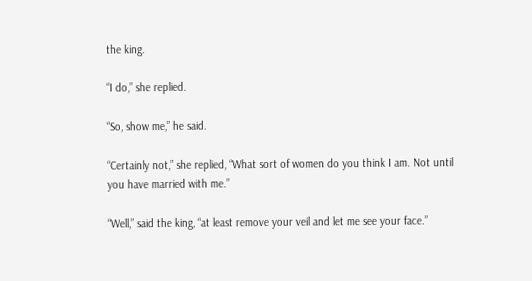the king.

“I do,” she replied.

“So, show me,” he said.

“Certainly not,” she replied, “What sort of women do you think I am. Not until you have married with me.”

“Well,” said the king, “at least remove your veil and let me see your face.”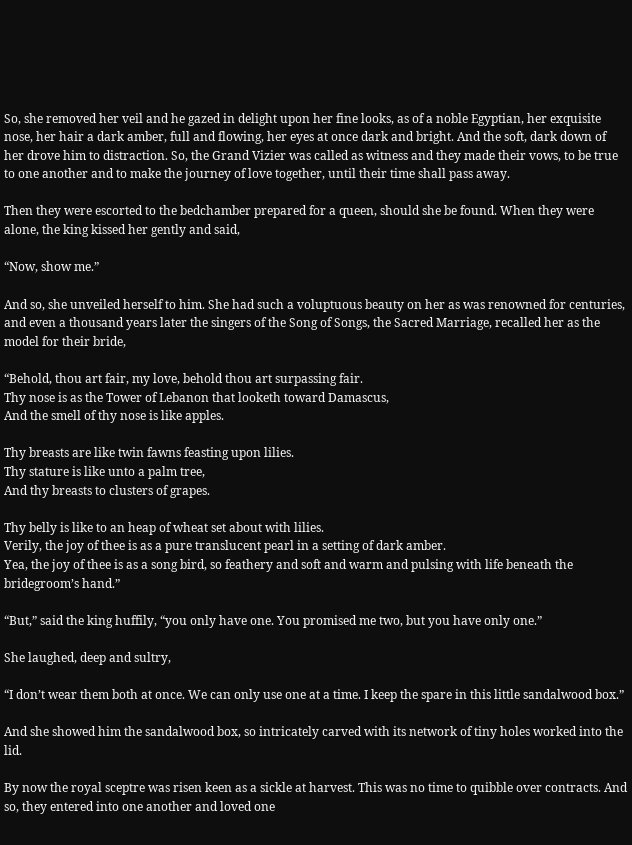So, she removed her veil and he gazed in delight upon her fine looks, as of a noble Egyptian, her exquisite nose, her hair a dark amber, full and flowing, her eyes at once dark and bright. And the soft, dark down of her drove him to distraction. So, the Grand Vizier was called as witness and they made their vows, to be true to one another and to make the journey of love together, until their time shall pass away.

Then they were escorted to the bedchamber prepared for a queen, should she be found. When they were alone, the king kissed her gently and said,

“Now, show me.”

And so, she unveiled herself to him. She had such a voluptuous beauty on her as was renowned for centuries, and even a thousand years later the singers of the Song of Songs, the Sacred Marriage, recalled her as the model for their bride,

“Behold, thou art fair, my love, behold thou art surpassing fair.
Thy nose is as the Tower of Lebanon that looketh toward Damascus,
And the smell of thy nose is like apples.

Thy breasts are like twin fawns feasting upon lilies.
Thy stature is like unto a palm tree,
And thy breasts to clusters of grapes.

Thy belly is like to an heap of wheat set about with lilies.
Verily, the joy of thee is as a pure translucent pearl in a setting of dark amber.
Yea, the joy of thee is as a song bird, so feathery and soft and warm and pulsing with life beneath the bridegroom’s hand.”

“But,” said the king huffily, “you only have one. You promised me two, but you have only one.”

She laughed, deep and sultry,

“I don’t wear them both at once. We can only use one at a time. I keep the spare in this little sandalwood box.”

And she showed him the sandalwood box, so intricately carved with its network of tiny holes worked into the lid.

By now the royal sceptre was risen keen as a sickle at harvest. This was no time to quibble over contracts. And so, they entered into one another and loved one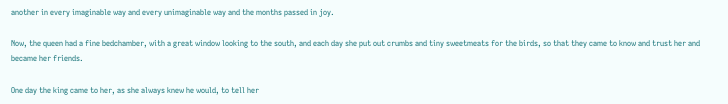another in every imaginable way and every unimaginable way and the months passed in joy.

Now, the queen had a fine bedchamber, with a great window looking to the south, and each day she put out crumbs and tiny sweetmeats for the birds, so that they came to know and trust her and became her friends.

One day the king came to her, as she always knew he would, to tell her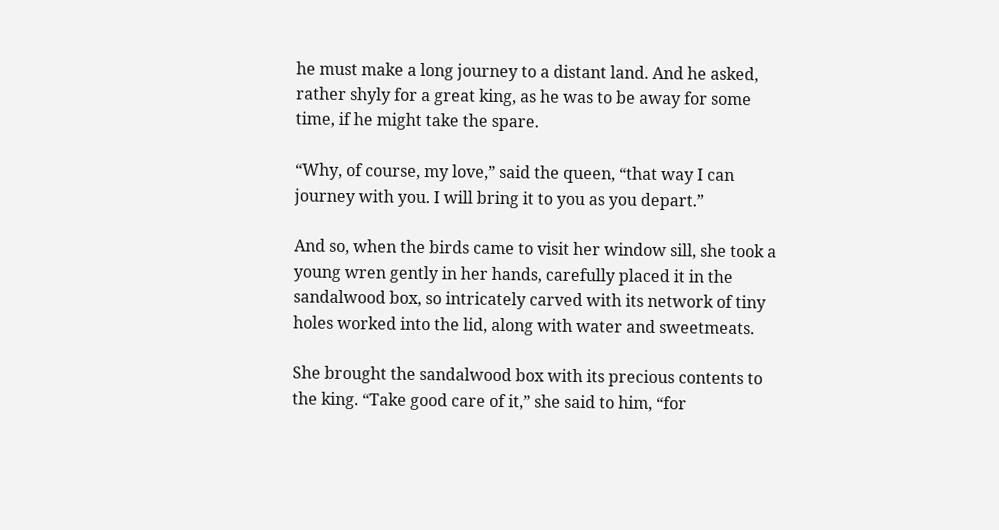he must make a long journey to a distant land. And he asked, rather shyly for a great king, as he was to be away for some time, if he might take the spare.

“Why, of course, my love,” said the queen, “that way I can journey with you. I will bring it to you as you depart.”

And so, when the birds came to visit her window sill, she took a young wren gently in her hands, carefully placed it in the sandalwood box, so intricately carved with its network of tiny holes worked into the lid, along with water and sweetmeats.

She brought the sandalwood box with its precious contents to the king. “Take good care of it,” she said to him, “for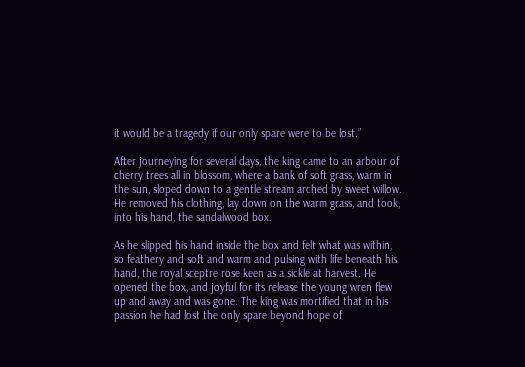it would be a tragedy if our only spare were to be lost.”

After journeying for several days, the king came to an arbour of cherry trees all in blossom, where a bank of soft grass, warm in the sun, sloped down to a gentle stream arched by sweet willow. He removed his clothing, lay down on the warm grass, and took, into his hand, the sandalwood box.

As he slipped his hand inside the box and felt what was within, so feathery and soft and warm and pulsing with life beneath his hand, the royal sceptre rose keen as a sickle at harvest. He opened the box, and joyful for its release the young wren flew up and away and was gone. The king was mortified that in his passion he had lost the only spare beyond hope of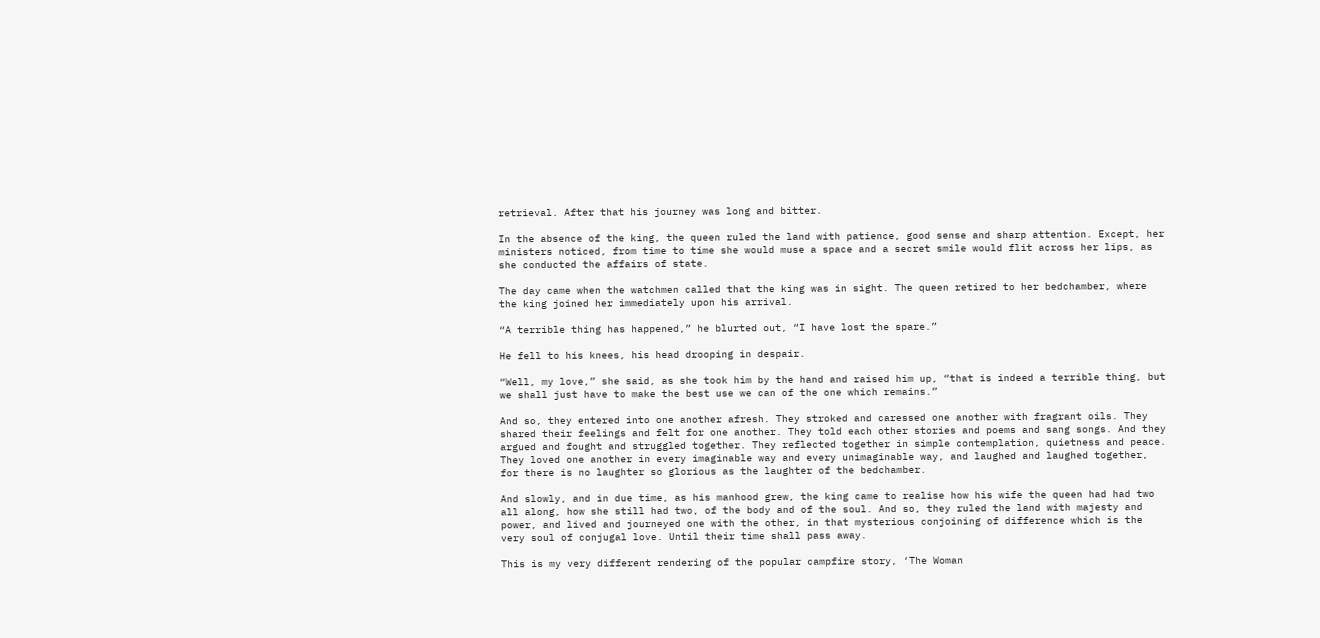retrieval. After that his journey was long and bitter.

In the absence of the king, the queen ruled the land with patience, good sense and sharp attention. Except, her ministers noticed, from time to time she would muse a space and a secret smile would flit across her lips, as she conducted the affairs of state.

The day came when the watchmen called that the king was in sight. The queen retired to her bedchamber, where the king joined her immediately upon his arrival.

“A terrible thing has happened,” he blurted out, “I have lost the spare.”

He fell to his knees, his head drooping in despair.

“Well, my love,” she said, as she took him by the hand and raised him up, “that is indeed a terrible thing, but we shall just have to make the best use we can of the one which remains.”

And so, they entered into one another afresh. They stroked and caressed one another with fragrant oils. They shared their feelings and felt for one another. They told each other stories and poems and sang songs. And they argued and fought and struggled together. They reflected together in simple contemplation, quietness and peace. They loved one another in every imaginable way and every unimaginable way, and laughed and laughed together, for there is no laughter so glorious as the laughter of the bedchamber.

And slowly, and in due time, as his manhood grew, the king came to realise how his wife the queen had had two all along, how she still had two, of the body and of the soul. And so, they ruled the land with majesty and power, and lived and journeyed one with the other, in that mysterious conjoining of difference which is the very soul of conjugal love. Until their time shall pass away.

This is my very different rendering of the popular campfire story, ‘The Woman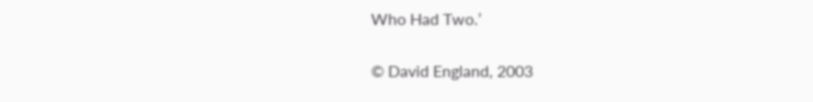Who Had Two.’

© David England, 2003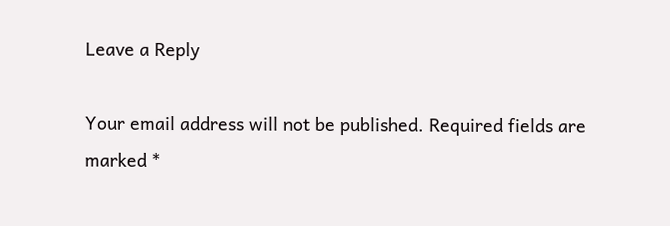Leave a Reply

Your email address will not be published. Required fields are marked *